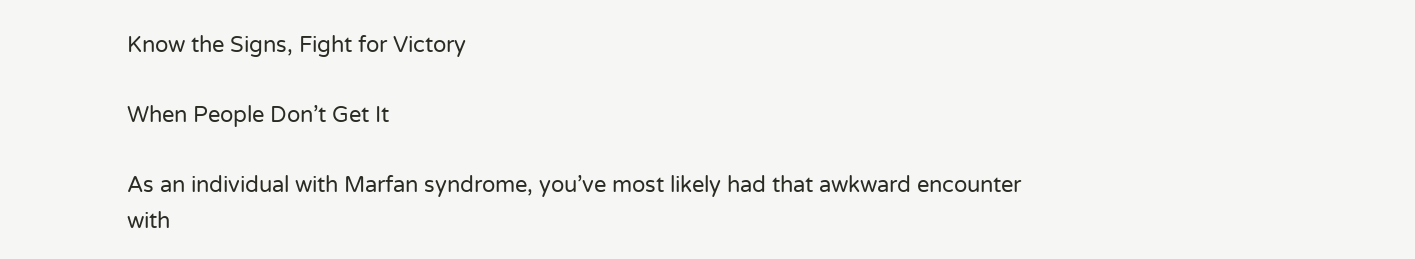Know the Signs, Fight for Victory

When People Don’t Get It

As an individual with Marfan syndrome, you’ve most likely had that awkward encounter with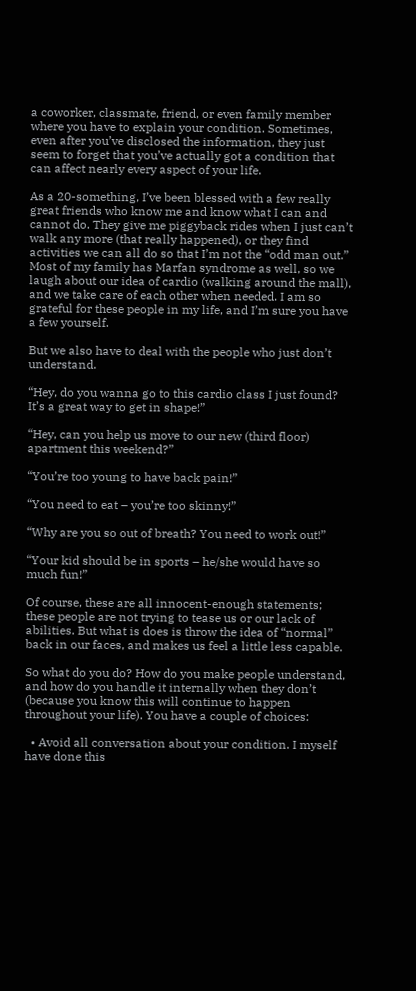a coworker, classmate, friend, or even family member where you have to explain your condition. Sometimes, even after you’ve disclosed the information, they just seem to forget that you’ve actually got a condition that can affect nearly every aspect of your life.

As a 20-something, I’ve been blessed with a few really great friends who know me and know what I can and cannot do. They give me piggyback rides when I just can’t walk any more (that really happened), or they find activities we can all do so that I’m not the “odd man out.” Most of my family has Marfan syndrome as well, so we laugh about our idea of cardio (walking around the mall), and we take care of each other when needed. I am so grateful for these people in my life, and I’m sure you have a few yourself.

But we also have to deal with the people who just don’t understand.

“Hey, do you wanna go to this cardio class I just found? It’s a great way to get in shape!”

“Hey, can you help us move to our new (third floor) apartment this weekend?”

“You’re too young to have back pain!”

“You need to eat – you’re too skinny!”

“Why are you so out of breath? You need to work out!”

“Your kid should be in sports – he/she would have so much fun!”

Of course, these are all innocent-enough statements; these people are not trying to tease us or our lack of abilities. But what is does is throw the idea of “normal” back in our faces, and makes us feel a little less capable.

So what do you do? How do you make people understand, and how do you handle it internally when they don’t (because you know this will continue to happen throughout your life). You have a couple of choices:

  • Avoid all conversation about your condition. I myself have done this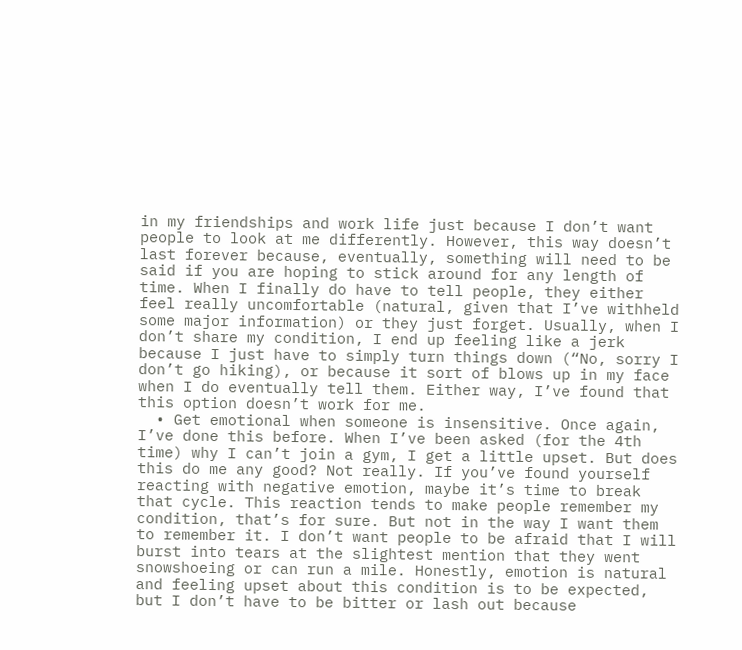in my friendships and work life just because I don’t want people to look at me differently. However, this way doesn’t last forever because, eventually, something will need to be said if you are hoping to stick around for any length of time. When I finally do have to tell people, they either feel really uncomfortable (natural, given that I’ve withheld some major information) or they just forget. Usually, when I don’t share my condition, I end up feeling like a jerk because I just have to simply turn things down (“No, sorry I don’t go hiking), or because it sort of blows up in my face when I do eventually tell them. Either way, I’ve found that this option doesn’t work for me.
  • Get emotional when someone is insensitive. Once again, I’ve done this before. When I’ve been asked (for the 4th time) why I can’t join a gym, I get a little upset. But does this do me any good? Not really. If you’ve found yourself reacting with negative emotion, maybe it’s time to break that cycle. This reaction tends to make people remember my condition, that’s for sure. But not in the way I want them to remember it. I don’t want people to be afraid that I will burst into tears at the slightest mention that they went snowshoeing or can run a mile. Honestly, emotion is natural and feeling upset about this condition is to be expected, but I don’t have to be bitter or lash out because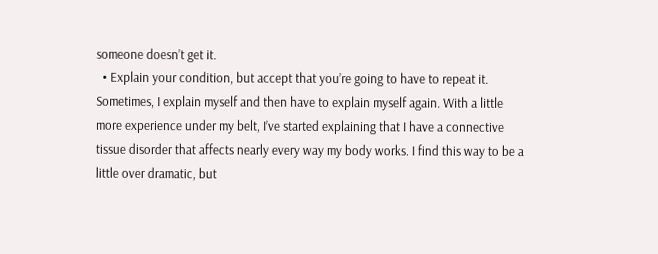someone doesn’t get it.
  • Explain your condition, but accept that you’re going to have to repeat it. Sometimes, I explain myself and then have to explain myself again. With a little more experience under my belt, I’ve started explaining that I have a connective tissue disorder that affects nearly every way my body works. I find this way to be a little over dramatic, but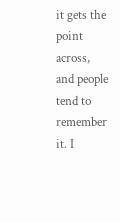it gets the point across, and people tend to remember it. I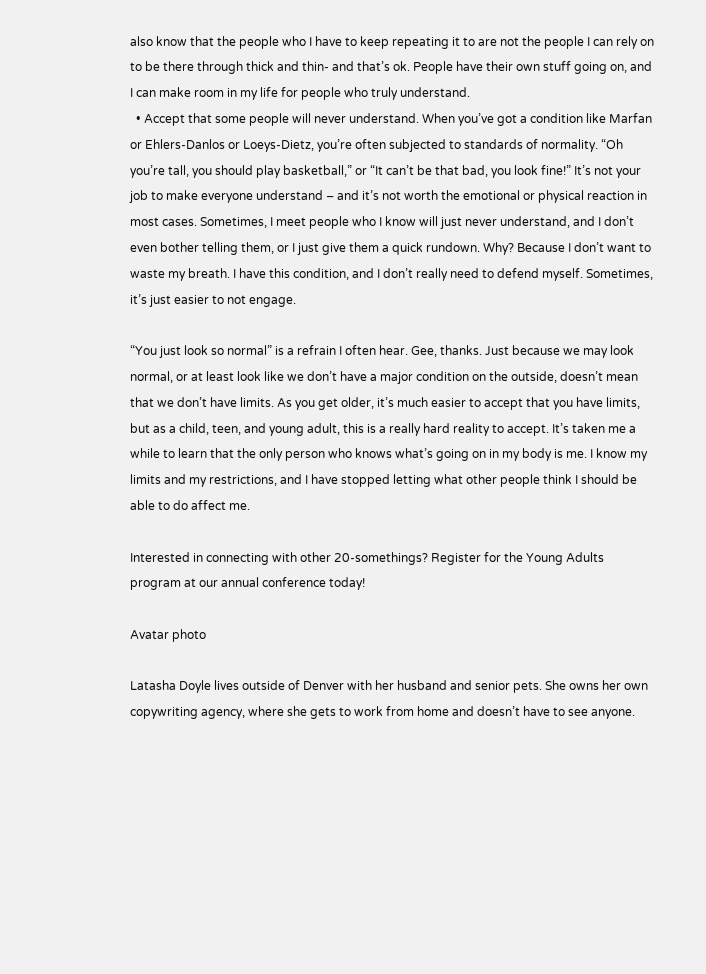also know that the people who I have to keep repeating it to are not the people I can rely on to be there through thick and thin- and that’s ok. People have their own stuff going on, and I can make room in my life for people who truly understand.
  • Accept that some people will never understand. When you’ve got a condition like Marfan or Ehlers-Danlos or Loeys-Dietz, you’re often subjected to standards of normality. “Oh you’re tall, you should play basketball,” or “It can’t be that bad, you look fine!” It’s not your job to make everyone understand – and it’s not worth the emotional or physical reaction in most cases. Sometimes, I meet people who I know will just never understand, and I don’t even bother telling them, or I just give them a quick rundown. Why? Because I don’t want to waste my breath. I have this condition, and I don’t really need to defend myself. Sometimes, it’s just easier to not engage.

“You just look so normal” is a refrain I often hear. Gee, thanks. Just because we may look normal, or at least look like we don’t have a major condition on the outside, doesn’t mean that we don’t have limits. As you get older, it’s much easier to accept that you have limits, but as a child, teen, and young adult, this is a really hard reality to accept. It’s taken me a while to learn that the only person who knows what’s going on in my body is me. I know my limits and my restrictions, and I have stopped letting what other people think I should be able to do affect me.

Interested in connecting with other 20-somethings? Register for the Young Adults program at our annual conference today!

Avatar photo

Latasha Doyle lives outside of Denver with her husband and senior pets. She owns her own copywriting agency, where she gets to work from home and doesn’t have to see anyone.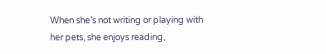When she’s not writing or playing with her pets, she enjoys reading,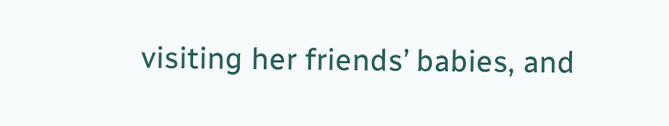visiting her friends’ babies, and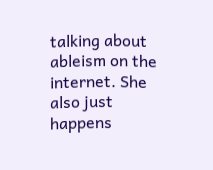talking about ableism on the internet. She also just happens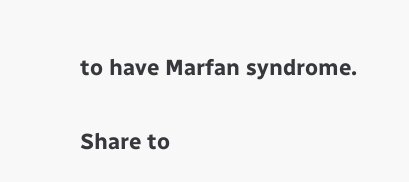to have Marfan syndrome.

Share to